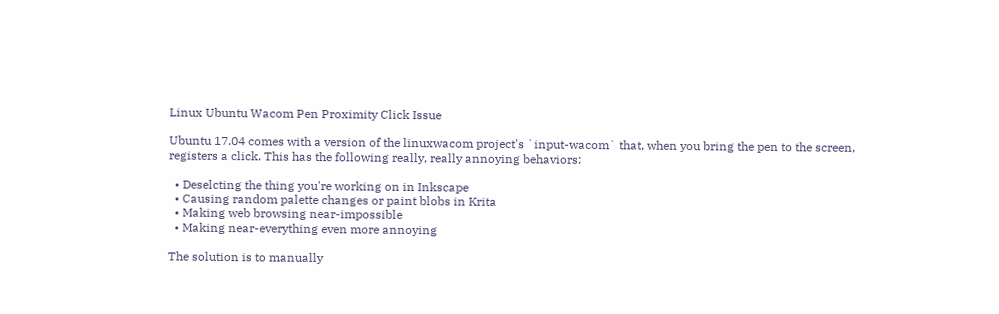Linux Ubuntu Wacom Pen Proximity Click Issue

Ubuntu 17.04 comes with a version of the linuxwacom project's `input-wacom` that, when you bring the pen to the screen, registers a click. This has the following really, really annoying behaviors:

  • Deselcting the thing you're working on in Inkscape
  • Causing random palette changes or paint blobs in Krita
  • Making web browsing near-impossible
  • Making near-everything even more annoying

The solution is to manually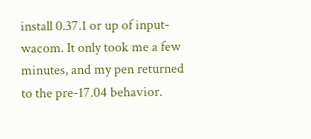install 0.37.1 or up of input-wacom. It only took me a few minutes, and my pen returned to the pre-17.04 behavior.